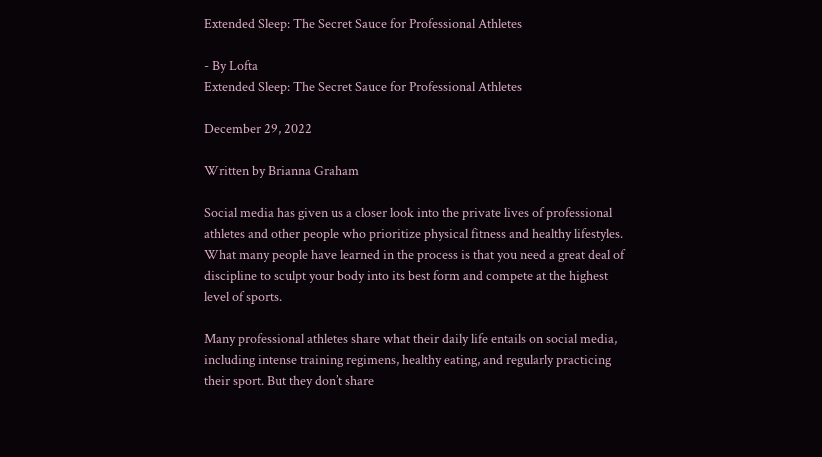Extended Sleep: The Secret Sauce for Professional Athletes

- By Lofta
Extended Sleep: The Secret Sauce for Professional Athletes

December 29, 2022

Written by Brianna Graham

Social media has given us a closer look into the private lives of professional athletes and other people who prioritize physical fitness and healthy lifestyles. What many people have learned in the process is that you need a great deal of discipline to sculpt your body into its best form and compete at the highest level of sports.

Many professional athletes share what their daily life entails on social media, including intense training regimens, healthy eating, and regularly practicing their sport. But they don’t share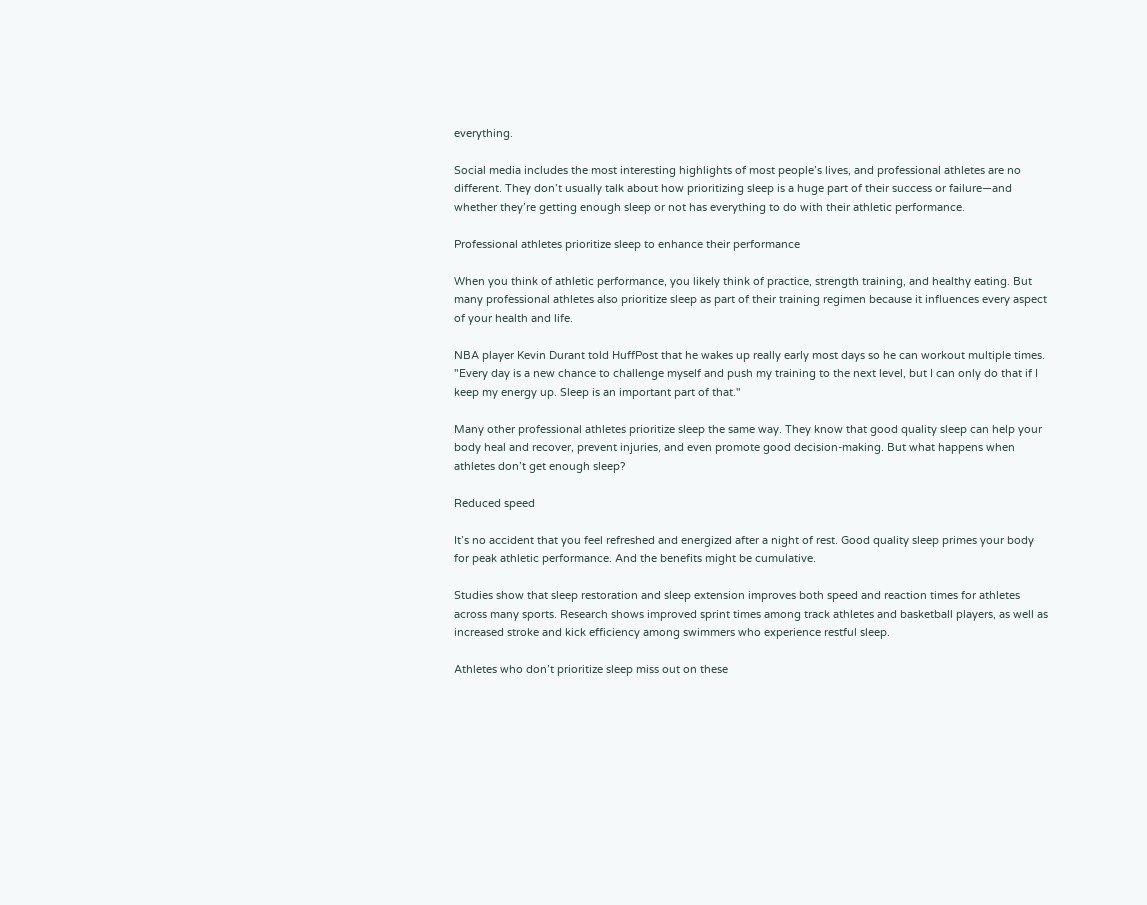everything.

Social media includes the most interesting highlights of most people’s lives, and professional athletes are no different. They don’t usually talk about how prioritizing sleep is a huge part of their success or failure—and whether they’re getting enough sleep or not has everything to do with their athletic performance.

Professional athletes prioritize sleep to enhance their performance

When you think of athletic performance, you likely think of practice, strength training, and healthy eating. But many professional athletes also prioritize sleep as part of their training regimen because it influences every aspect of your health and life.

NBA player Kevin Durant told HuffPost that he wakes up really early most days so he can workout multiple times. "Every day is a new chance to challenge myself and push my training to the next level, but I can only do that if I keep my energy up. Sleep is an important part of that."

Many other professional athletes prioritize sleep the same way. They know that good quality sleep can help your body heal and recover, prevent injuries, and even promote good decision-making. But what happens when athletes don’t get enough sleep?

Reduced speed

It’s no accident that you feel refreshed and energized after a night of rest. Good quality sleep primes your body for peak athletic performance. And the benefits might be cumulative.

Studies show that sleep restoration and sleep extension improves both speed and reaction times for athletes across many sports. Research shows improved sprint times among track athletes and basketball players, as well as increased stroke and kick efficiency among swimmers who experience restful sleep.

Athletes who don’t prioritize sleep miss out on these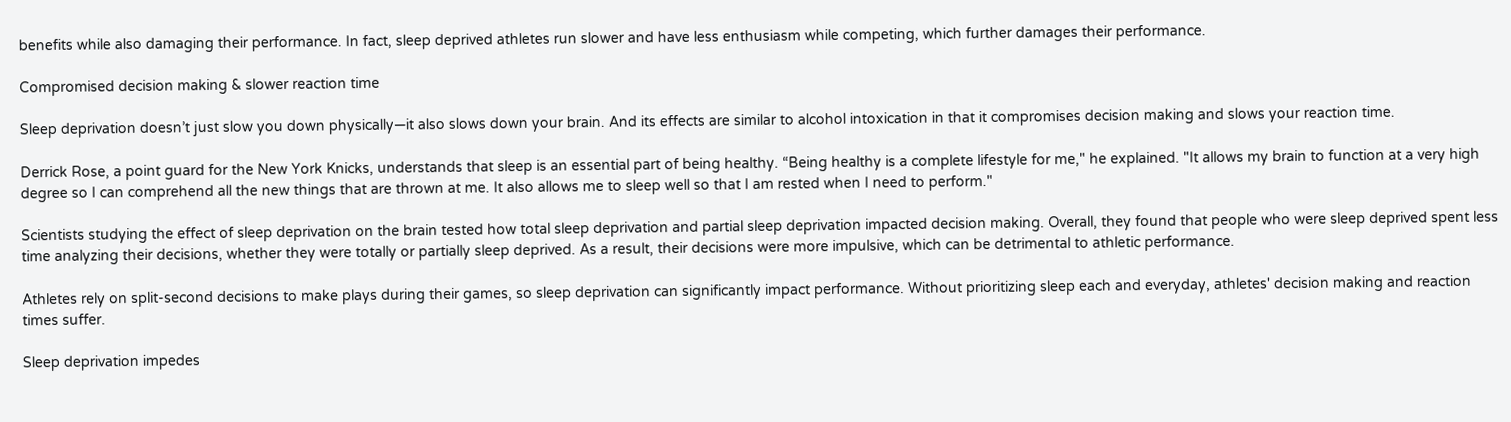benefits while also damaging their performance. In fact, sleep deprived athletes run slower and have less enthusiasm while competing, which further damages their performance.

Compromised decision making & slower reaction time

Sleep deprivation doesn’t just slow you down physically—it also slows down your brain. And its effects are similar to alcohol intoxication in that it compromises decision making and slows your reaction time.

Derrick Rose, a point guard for the New York Knicks, understands that sleep is an essential part of being healthy. “Being healthy is a complete lifestyle for me," he explained. "It allows my brain to function at a very high degree so I can comprehend all the new things that are thrown at me. It also allows me to sleep well so that I am rested when I need to perform."

Scientists studying the effect of sleep deprivation on the brain tested how total sleep deprivation and partial sleep deprivation impacted decision making. Overall, they found that people who were sleep deprived spent less time analyzing their decisions, whether they were totally or partially sleep deprived. As a result, their decisions were more impulsive, which can be detrimental to athletic performance.

Athletes rely on split-second decisions to make plays during their games, so sleep deprivation can significantly impact performance. Without prioritizing sleep each and everyday, athletes' decision making and reaction times suffer.

Sleep deprivation impedes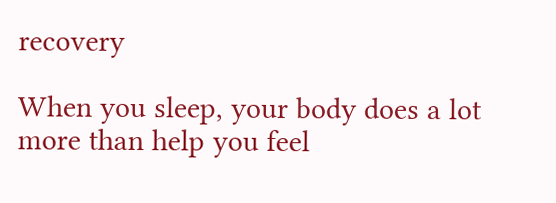recovery

When you sleep, your body does a lot more than help you feel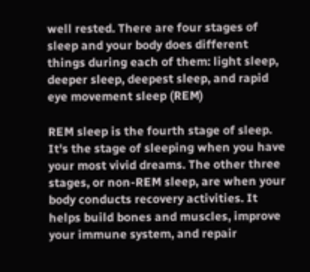well rested. There are four stages of sleep and your body does different things during each of them: light sleep, deeper sleep, deepest sleep, and rapid eye movement sleep (REM)

REM sleep is the fourth stage of sleep. It's the stage of sleeping when you have your most vivid dreams. The other three stages, or non-REM sleep, are when your body conducts recovery activities. It helps build bones and muscles, improve your immune system, and repair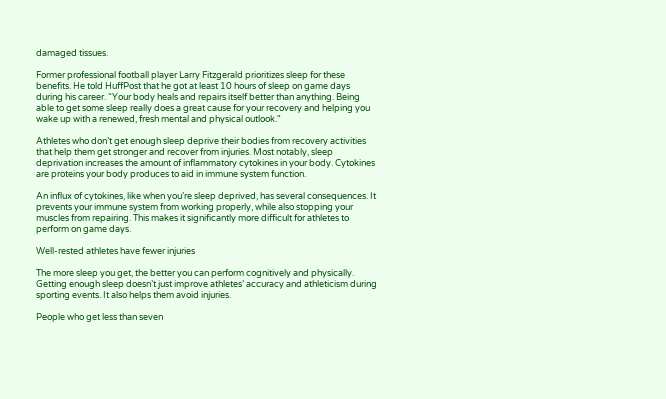damaged tissues.

Former professional football player Larry Fitzgerald prioritizes sleep for these benefits. He told HuffPost that he got at least 10 hours of sleep on game days during his career. “Your body heals and repairs itself better than anything. Being able to get some sleep really does a great cause for your recovery and helping you wake up with a renewed, fresh mental and physical outlook."

Athletes who don’t get enough sleep deprive their bodies from recovery activities that help them get stronger and recover from injuries. Most notably, sleep deprivation increases the amount of inflammatory cytokines in your body. Cytokines are proteins your body produces to aid in immune system function.

An influx of cytokines, like when you’re sleep deprived, has several consequences. It prevents your immune system from working properly, while also stopping your muscles from repairing. This makes it significantly more difficult for athletes to perform on game days.

Well-rested athletes have fewer injuries

The more sleep you get, the better you can perform cognitively and physically. Getting enough sleep doesn’t just improve athletes’ accuracy and athleticism during sporting events. It also helps them avoid injuries.

People who get less than seven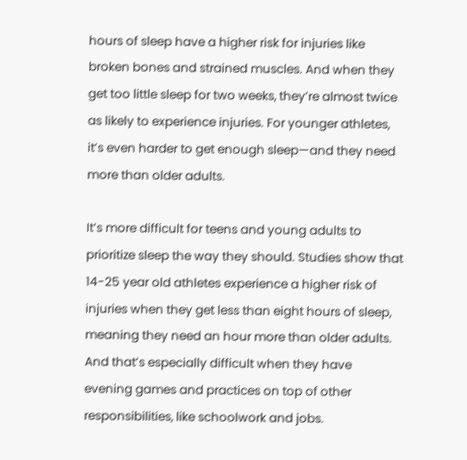hours of sleep have a higher risk for injuries like broken bones and strained muscles. And when they get too little sleep for two weeks, they’re almost twice as likely to experience injuries. For younger athletes, it’s even harder to get enough sleep—and they need more than older adults.

It’s more difficult for teens and young adults to prioritize sleep the way they should. Studies show that 14-25 year old athletes experience a higher risk of injuries when they get less than eight hours of sleep, meaning they need an hour more than older adults. And that’s especially difficult when they have evening games and practices on top of other responsibilities, like schoolwork and jobs.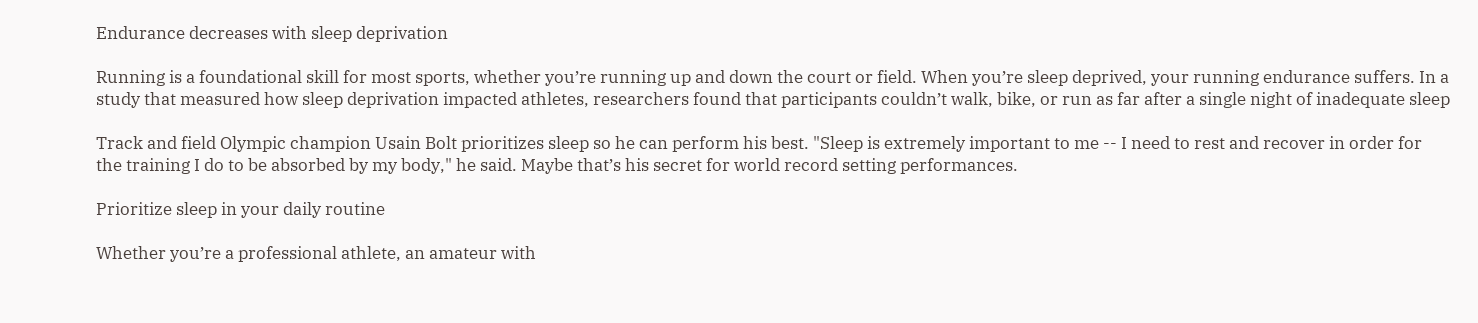Endurance decreases with sleep deprivation

Running is a foundational skill for most sports, whether you’re running up and down the court or field. When you’re sleep deprived, your running endurance suffers. In a study that measured how sleep deprivation impacted athletes, researchers found that participants couldn’t walk, bike, or run as far after a single night of inadequate sleep

Track and field Olympic champion Usain Bolt prioritizes sleep so he can perform his best. "Sleep is extremely important to me -- I need to rest and recover in order for the training I do to be absorbed by my body," he said. Maybe that’s his secret for world record setting performances.

Prioritize sleep in your daily routine

Whether you’re a professional athlete, an amateur with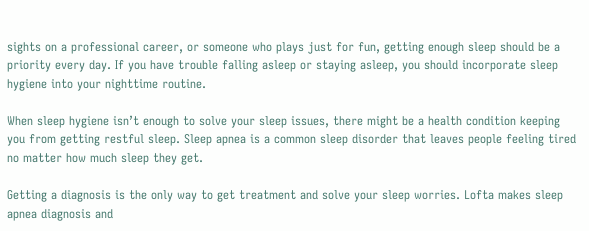sights on a professional career, or someone who plays just for fun, getting enough sleep should be a priority every day. If you have trouble falling asleep or staying asleep, you should incorporate sleep hygiene into your nighttime routine.

When sleep hygiene isn’t enough to solve your sleep issues, there might be a health condition keeping you from getting restful sleep. Sleep apnea is a common sleep disorder that leaves people feeling tired no matter how much sleep they get.

Getting a diagnosis is the only way to get treatment and solve your sleep worries. Lofta makes sleep apnea diagnosis and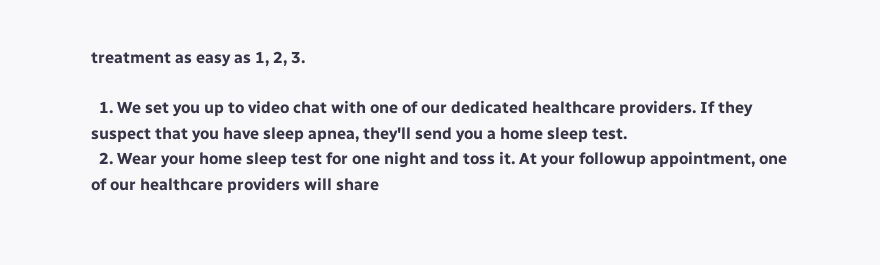treatment as easy as 1, 2, 3.

  1. We set you up to video chat with one of our dedicated healthcare providers. If they suspect that you have sleep apnea, they'll send you a home sleep test.
  2. Wear your home sleep test for one night and toss it. At your followup appointment, one of our healthcare providers will share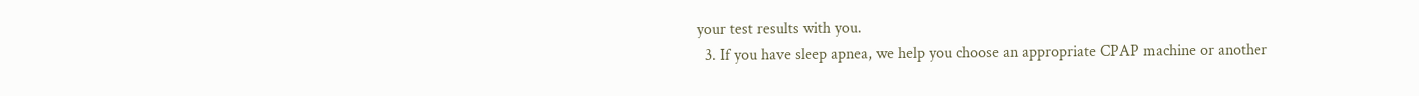your test results with you.
  3. If you have sleep apnea, we help you choose an appropriate CPAP machine or another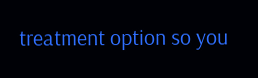treatment option so you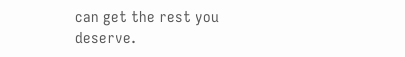can get the rest you deserve.